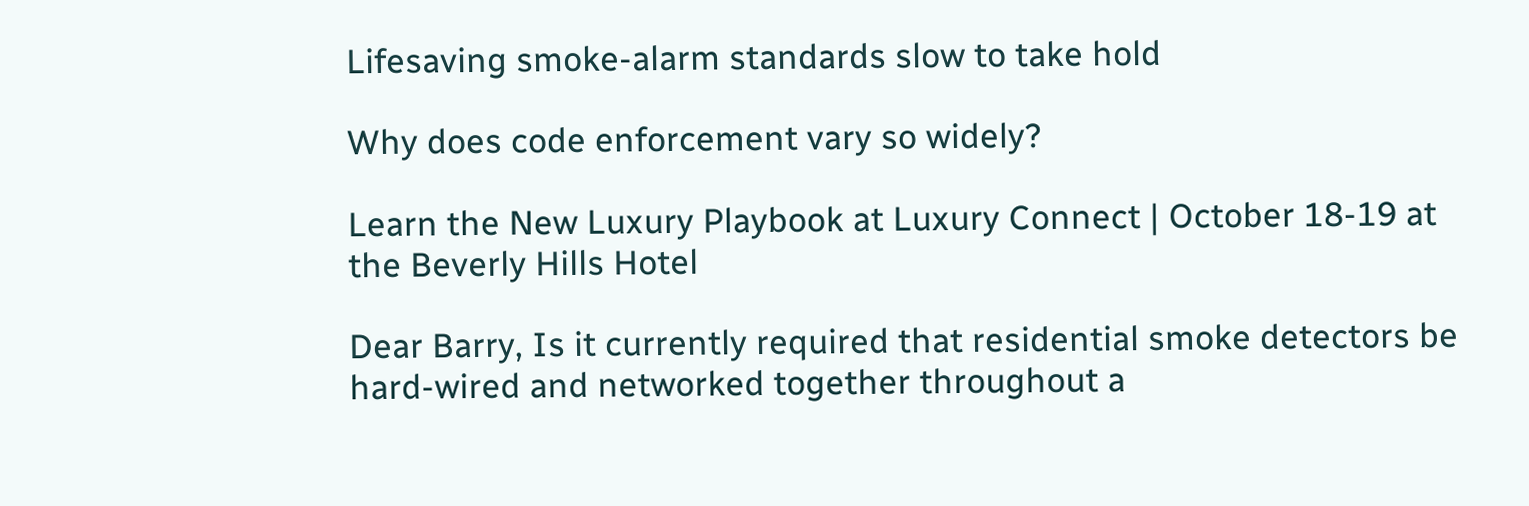Lifesaving smoke-alarm standards slow to take hold

Why does code enforcement vary so widely?

Learn the New Luxury Playbook at Luxury Connect | October 18-19 at the Beverly Hills Hotel

Dear Barry, Is it currently required that residential smoke detectors be hard-wired and networked together throughout a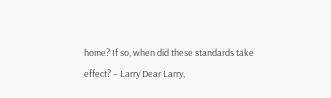home? If so, when did these standards take effect? – Larry Dear Larry,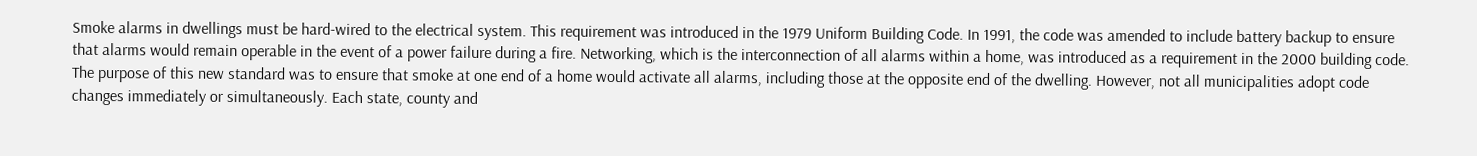Smoke alarms in dwellings must be hard-wired to the electrical system. This requirement was introduced in the 1979 Uniform Building Code. In 1991, the code was amended to include battery backup to ensure that alarms would remain operable in the event of a power failure during a fire. Networking, which is the interconnection of all alarms within a home, was introduced as a requirement in the 2000 building code. The purpose of this new standard was to ensure that smoke at one end of a home would activate all alarms, including those at the opposite end of the dwelling. However, not all municipalities adopt code changes immediately or simultaneously. Each state, county and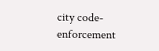city code-enforcement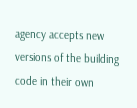agency accepts new versions of the building code in their own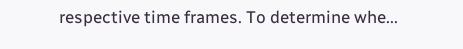respective time frames. To determine whe...